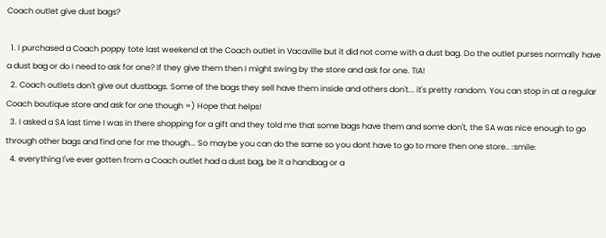Coach outlet give dust bags?

  1. I purchased a Coach poppy tote last weekend at the Coach outlet in Vacaville but it did not come with a dust bag. Do the outlet purses normally have a dust bag or do I need to ask for one? If they give them then I might swing by the store and ask for one. TIA!
  2. Coach outlets don't give out dustbags. Some of the bags they sell have them inside and others don't... it's pretty random. You can stop in at a regular Coach boutique store and ask for one though =) Hope that helps!
  3. I asked a SA last time I was in there shopping for a gift and they told me that some bags have them and some don't, the SA was nice enough to go through other bags and find one for me though... So maybe you can do the same so you dont have to go to more then one store.. :smile:
  4. everything I've ever gotten from a Coach outlet had a dust bag, be it a handbag or a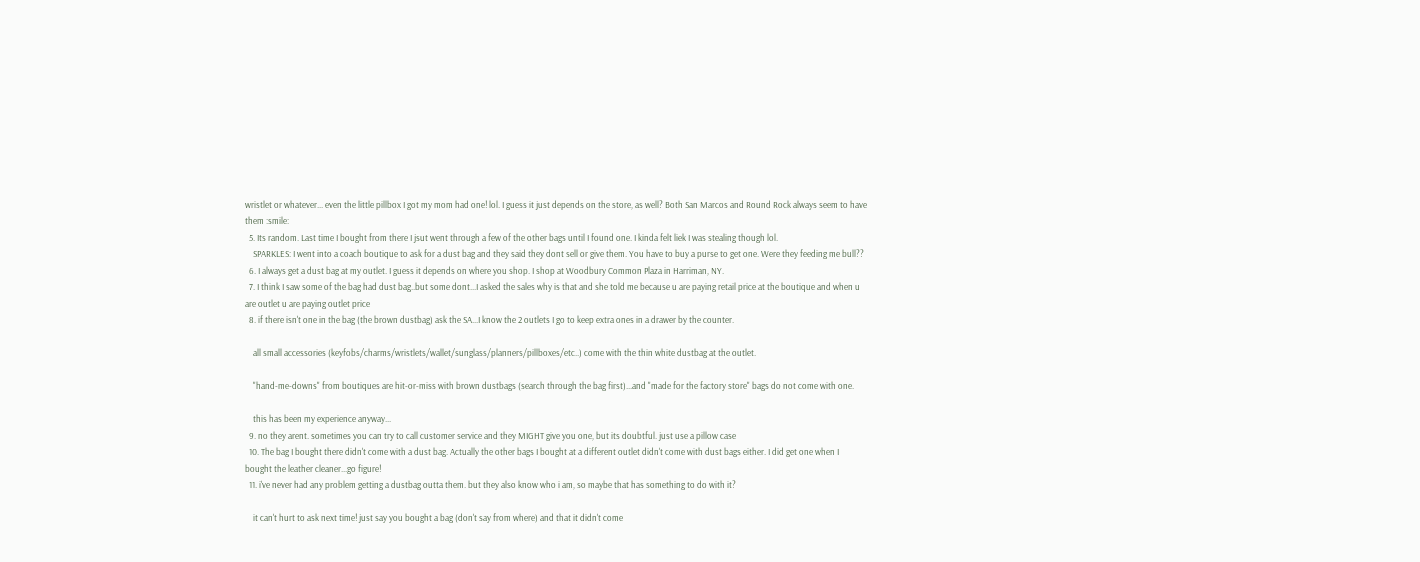wristlet or whatever... even the little pillbox I got my mom had one! lol. I guess it just depends on the store, as well? Both San Marcos and Round Rock always seem to have them :smile:
  5. Its random. Last time I bought from there I jsut went through a few of the other bags until I found one. I kinda felt liek I was stealing though lol.
    SPARKLES: I went into a coach boutique to ask for a dust bag and they said they dont sell or give them. You have to buy a purse to get one. Were they feeding me bull??
  6. I always get a dust bag at my outlet. I guess it depends on where you shop. I shop at Woodbury Common Plaza in Harriman, NY.
  7. I think I saw some of the bag had dust bag..but some dont...I asked the sales why is that and she told me because u are paying retail price at the boutique and when u are outlet u are paying outlet price
  8. if there isn't one in the bag (the brown dustbag) ask the SA...I know the 2 outlets I go to keep extra ones in a drawer by the counter.

    all small accessories (keyfobs/charms/wristlets/wallet/sunglass/planners/pillboxes/etc..) come with the thin white dustbag at the outlet.

    "hand-me-downs" from boutiques are hit-or-miss with brown dustbags (search through the bag first)...and "made for the factory store" bags do not come with one.

    this has been my experience anyway...
  9. no they arent. sometimes you can try to call customer service and they MIGHT give you one, but its doubtful. just use a pillow case
  10. The bag I bought there didn't come with a dust bag. Actually the other bags I bought at a different outlet didn't come with dust bags either. I did get one when I bought the leather cleaner...go figure!
  11. i've never had any problem getting a dustbag outta them. but they also know who i am, so maybe that has something to do with it?

    it can't hurt to ask next time! just say you bought a bag (don't say from where) and that it didn't come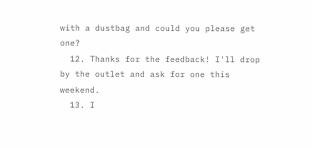with a dustbag and could you please get one?
  12. Thanks for the feedback! I'll drop by the outlet and ask for one this weekend.
  13. I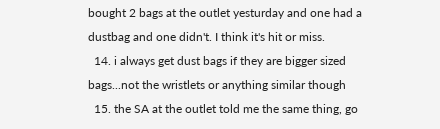bought 2 bags at the outlet yesturday and one had a dustbag and one didn't. I think it's hit or miss.
  14. i always get dust bags if they are bigger sized bags...not the wristlets or anything similar though
  15. the SA at the outlet told me the same thing, go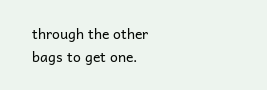through the other bags to get one.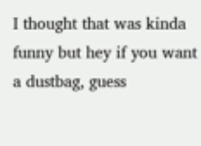I thought that was kinda funny but hey if you want a dustbag, guess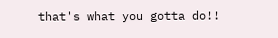that's what you gotta do!!